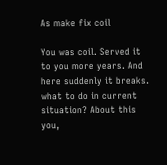As make fix coil

You was coil. Served it to you more years. And here suddenly it breaks. what to do in current situation? About this you,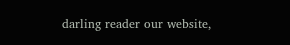darling reader our website,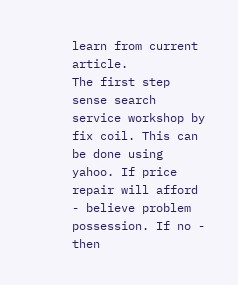learn from current article.
The first step sense search service workshop by fix coil. This can be done using yahoo. If price repair will afford - believe problem possession. If no - then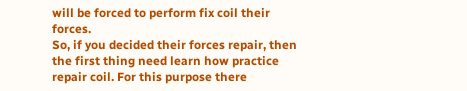will be forced to perform fix coil their forces.
So, if you decided their forces repair, then the first thing need learn how practice repair coil. For this purpose there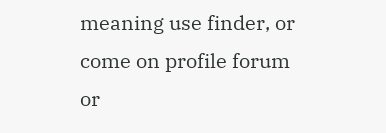meaning use finder, or come on profile forum or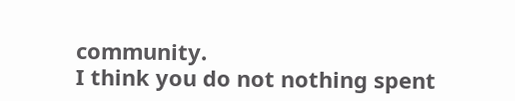community.
I think you do not nothing spent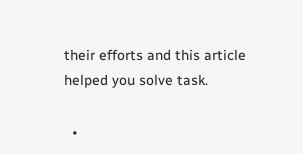their efforts and this article helped you solve task.

  •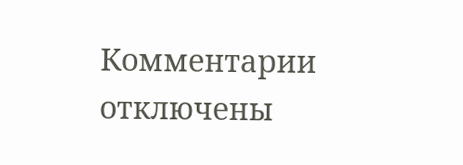Комментарии отключены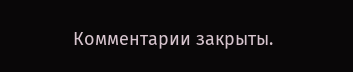Комментарии закрыты.